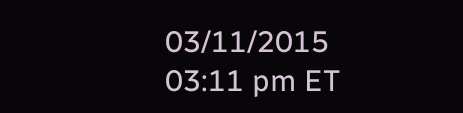03/11/2015 03:11 pm ET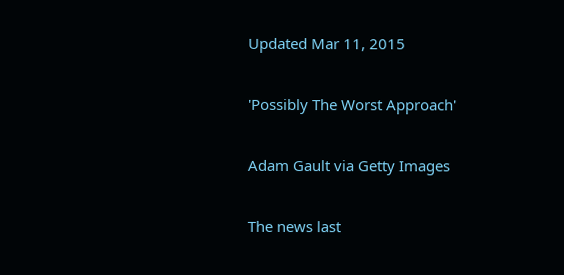Updated Mar 11, 2015

'Possibly The Worst Approach'

Adam Gault via Getty Images

The news last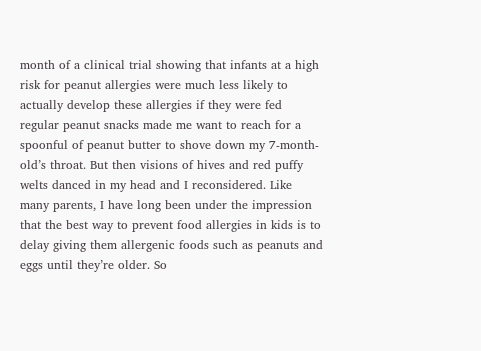month of a clinical trial showing that infants at a high risk for peanut allergies were much less likely to actually develop these allergies if they were fed regular peanut snacks made me want to reach for a spoonful of peanut butter to shove down my 7-month-old’s throat. But then visions of hives and red puffy welts danced in my head and I reconsidered. Like many parents, I have long been under the impression that the best way to prevent food allergies in kids is to delay giving them allergenic foods such as peanuts and eggs until they’re older. So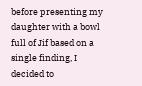before presenting my daughter with a bowl full of Jif based on a single finding, I decided to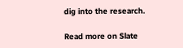dig into the research.

Read more on Slate